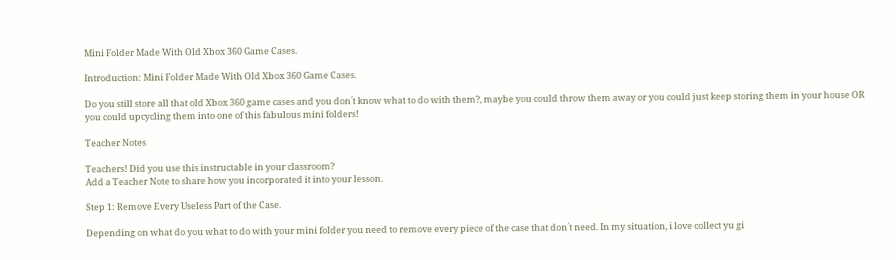Mini Folder Made With Old Xbox 360 Game Cases.

Introduction: Mini Folder Made With Old Xbox 360 Game Cases.

Do you still store all that old Xbox 360 game cases and you don´t know what to do with them?, maybe you could throw them away or you could just keep storing them in your house OR you could upcycling them into one of this fabulous mini folders!

Teacher Notes

Teachers! Did you use this instructable in your classroom?
Add a Teacher Note to share how you incorporated it into your lesson.

Step 1: Remove Every Useless Part of the Case.

Depending on what do you what to do with your mini folder you need to remove every piece of the case that don´t need. In my situation, i love collect yu gi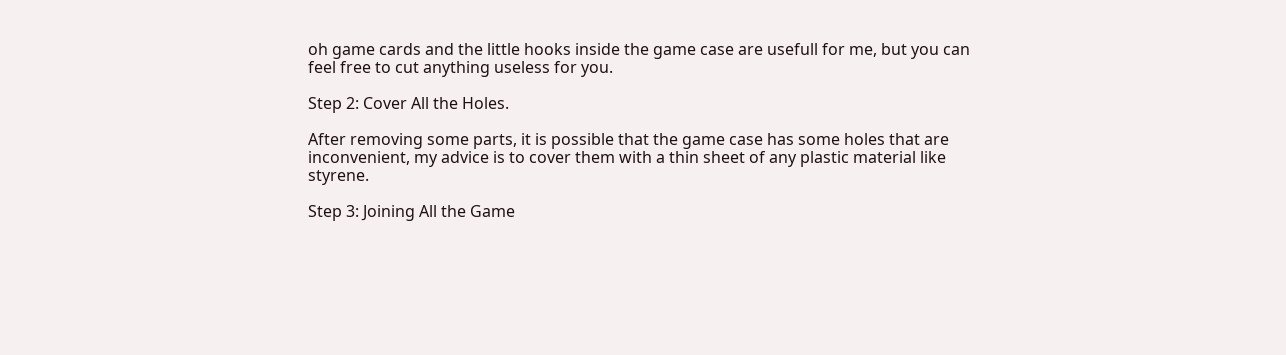oh game cards and the little hooks inside the game case are usefull for me, but you can feel free to cut anything useless for you.

Step 2: Cover All the Holes.

After removing some parts, it is possible that the game case has some holes that are inconvenient, my advice is to cover them with a thin sheet of any plastic material like styrene.

Step 3: Joining All the Game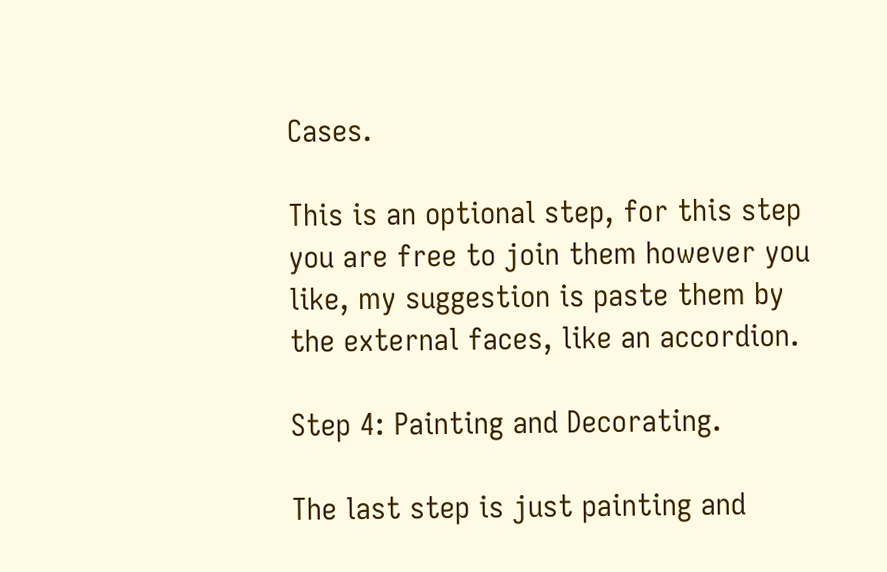Cases.

This is an optional step, for this step you are free to join them however you like, my suggestion is paste them by the external faces, like an accordion.

Step 4: Painting and Decorating.

The last step is just painting and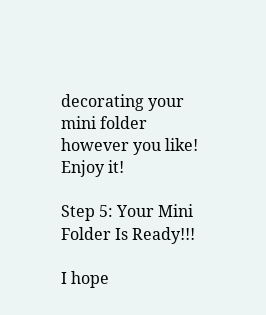decorating your mini folder however you like! Enjoy it!

Step 5: Your Mini Folder Is Ready!!!

I hope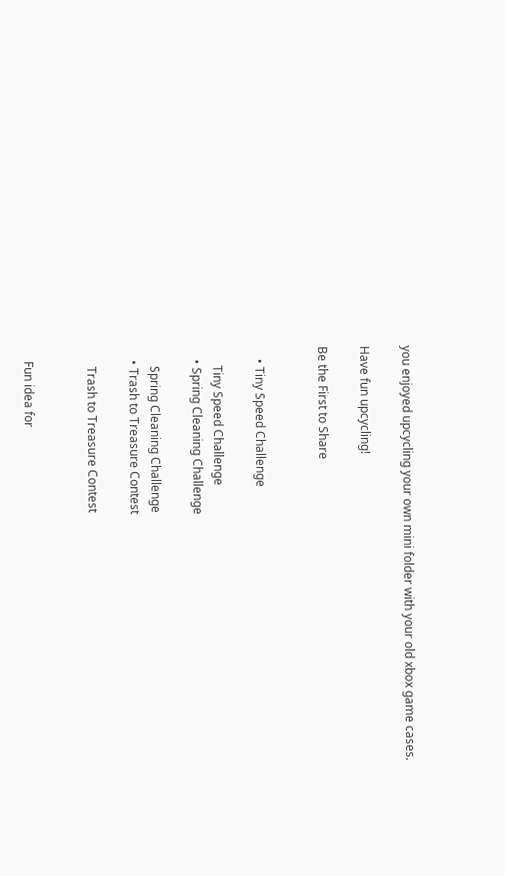you enjoyed upcycling your own mini folder with your old xbox game cases.

Have fun upcycling!

Be the First to Share


    • Tiny Speed Challenge

      Tiny Speed Challenge
    • Spring Cleaning Challenge

      Spring Cleaning Challenge
    • Trash to Treasure Contest

      Trash to Treasure Contest


    Fun idea for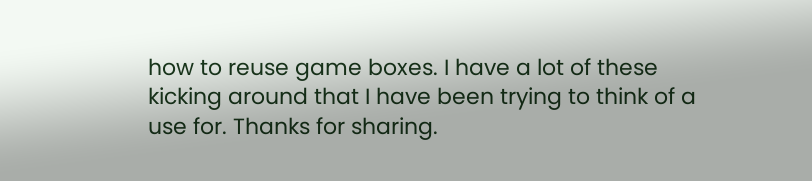how to reuse game boxes. I have a lot of these kicking around that I have been trying to think of a use for. Thanks for sharing.